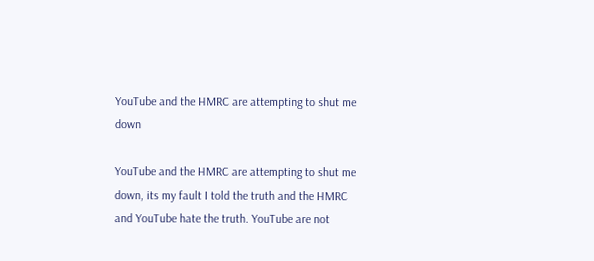YouTube and the HMRC are attempting to shut me down

YouTube and the HMRC are attempting to shut me down, its my fault I told the truth and the HMRC and YouTube hate the truth. YouTube are not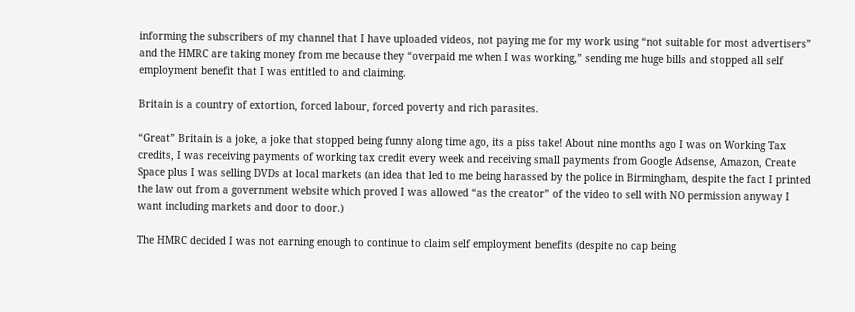informing the subscribers of my channel that I have uploaded videos, not paying me for my work using “not suitable for most advertisers” and the HMRC are taking money from me because they “overpaid me when I was working,” sending me huge bills and stopped all self employment benefit that I was entitled to and claiming.

Britain is a country of extortion, forced labour, forced poverty and rich parasites.

“Great” Britain is a joke, a joke that stopped being funny along time ago, its a piss take! About nine months ago I was on Working Tax credits, I was receiving payments of working tax credit every week and receiving small payments from Google Adsense, Amazon, Create Space plus I was selling DVDs at local markets (an idea that led to me being harassed by the police in Birmingham, despite the fact I printed the law out from a government website which proved I was allowed “as the creator” of the video to sell with NO permission anyway I want including markets and door to door.)

The HMRC decided I was not earning enough to continue to claim self employment benefits (despite no cap being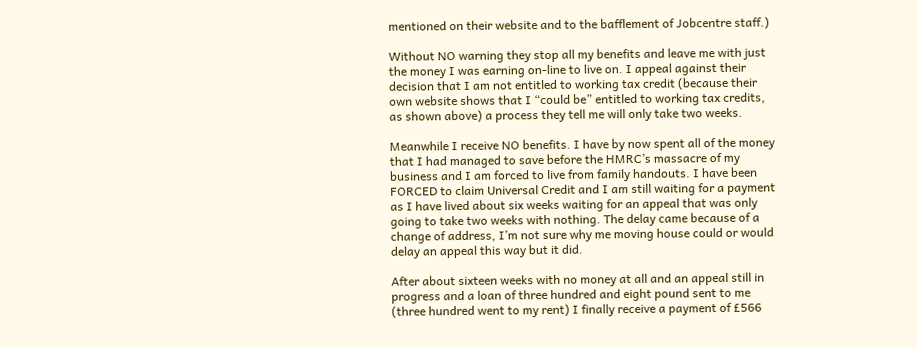mentioned on their website and to the bafflement of Jobcentre staff.)

Without NO warning they stop all my benefits and leave me with just the money I was earning on-line to live on. I appeal against their decision that I am not entitled to working tax credit (because their own website shows that I “could be” entitled to working tax credits, as shown above) a process they tell me will only take two weeks.

Meanwhile I receive NO benefits. I have by now spent all of the money that I had managed to save before the HMRC’s massacre of my business and I am forced to live from family handouts. I have been FORCED to claim Universal Credit and I am still waiting for a payment as I have lived about six weeks waiting for an appeal that was only going to take two weeks with nothing. The delay came because of a change of address, I’m not sure why me moving house could or would delay an appeal this way but it did.

After about sixteen weeks with no money at all and an appeal still in progress and a loan of three hundred and eight pound sent to me (three hundred went to my rent) I finally receive a payment of £566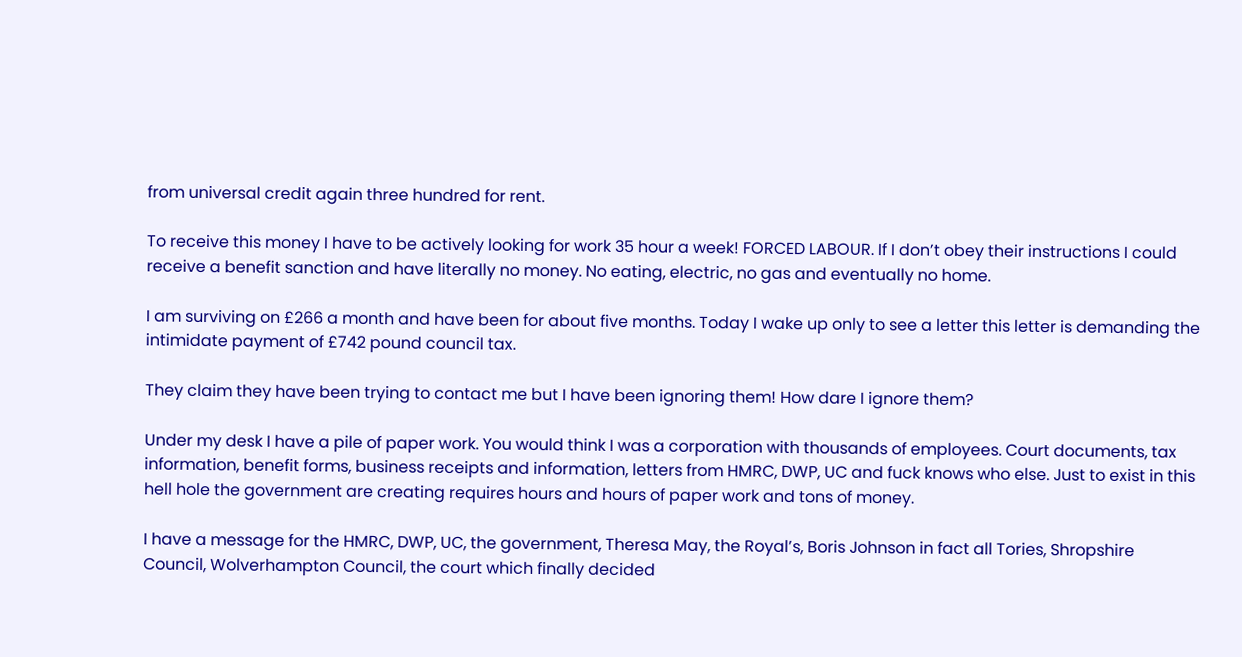from universal credit again three hundred for rent.

To receive this money I have to be actively looking for work 35 hour a week! FORCED LABOUR. If I don’t obey their instructions I could receive a benefit sanction and have literally no money. No eating, electric, no gas and eventually no home.

I am surviving on £266 a month and have been for about five months. Today I wake up only to see a letter this letter is demanding the intimidate payment of £742 pound council tax.

They claim they have been trying to contact me but I have been ignoring them! How dare I ignore them?

Under my desk I have a pile of paper work. You would think I was a corporation with thousands of employees. Court documents, tax information, benefit forms, business receipts and information, letters from HMRC, DWP, UC and fuck knows who else. Just to exist in this hell hole the government are creating requires hours and hours of paper work and tons of money.

I have a message for the HMRC, DWP, UC, the government, Theresa May, the Royal’s, Boris Johnson in fact all Tories, Shropshire Council, Wolverhampton Council, the court which finally decided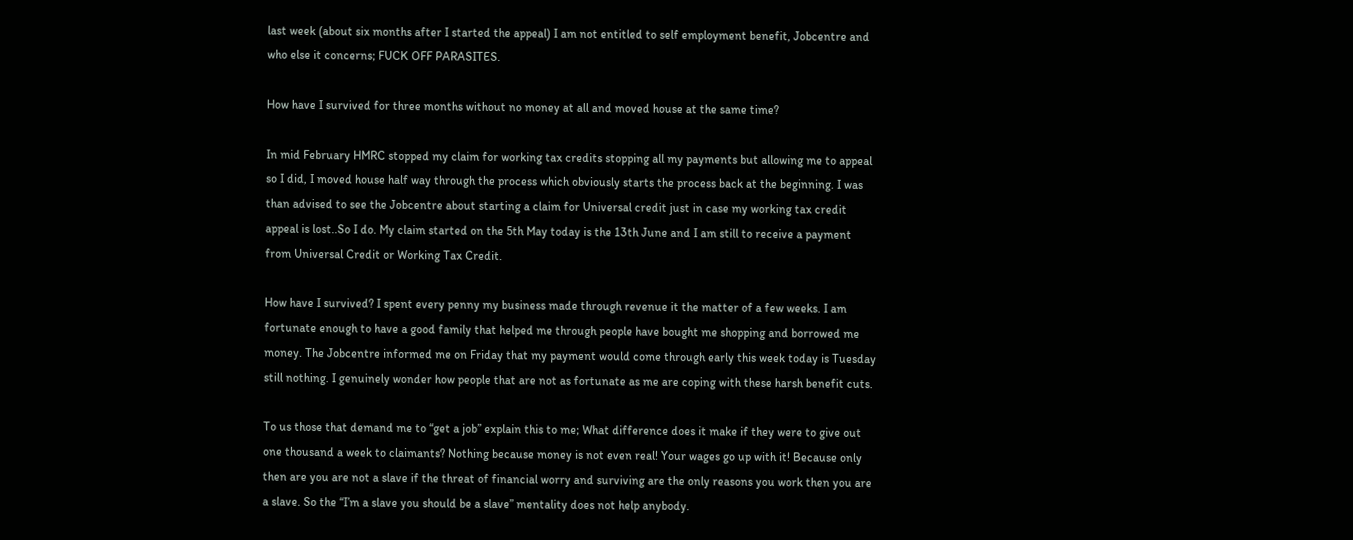last week (about six months after I started the appeal) I am not entitled to self employment benefit, Jobcentre and who else it concerns; FUCK OFF PARASITES.

How have I survived for three months without no money at all and moved house at the same time?

In mid February HMRC stopped my claim for working tax credits stopping all my payments but allowing me to appeal so I did, I moved house half way through the process which obviously starts the process back at the beginning. I was than advised to see the Jobcentre about starting a claim for Universal credit just in case my working tax credit appeal is lost..So I do. My claim started on the 5th May today is the 13th June and I am still to receive a payment from Universal Credit or Working Tax Credit.

How have I survived? I spent every penny my business made through revenue it the matter of a few weeks. I am fortunate enough to have a good family that helped me through people have bought me shopping and borrowed me money. The Jobcentre informed me on Friday that my payment would come through early this week today is Tuesday still nothing. I genuinely wonder how people that are not as fortunate as me are coping with these harsh benefit cuts.

To us those that demand me to “get a job” explain this to me; What difference does it make if they were to give out one thousand a week to claimants? Nothing because money is not even real! Your wages go up with it! Because only then are you are not a slave if the threat of financial worry and surviving are the only reasons you work then you are a slave. So the “I’m a slave you should be a slave” mentality does not help anybody.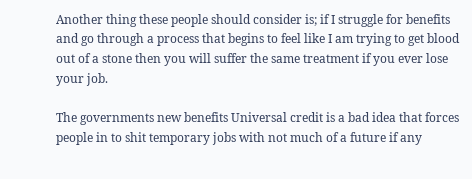Another thing these people should consider is; if I struggle for benefits and go through a process that begins to feel like I am trying to get blood out of a stone then you will suffer the same treatment if you ever lose your job.

The governments new benefits Universal credit is a bad idea that forces people in to shit temporary jobs with not much of a future if any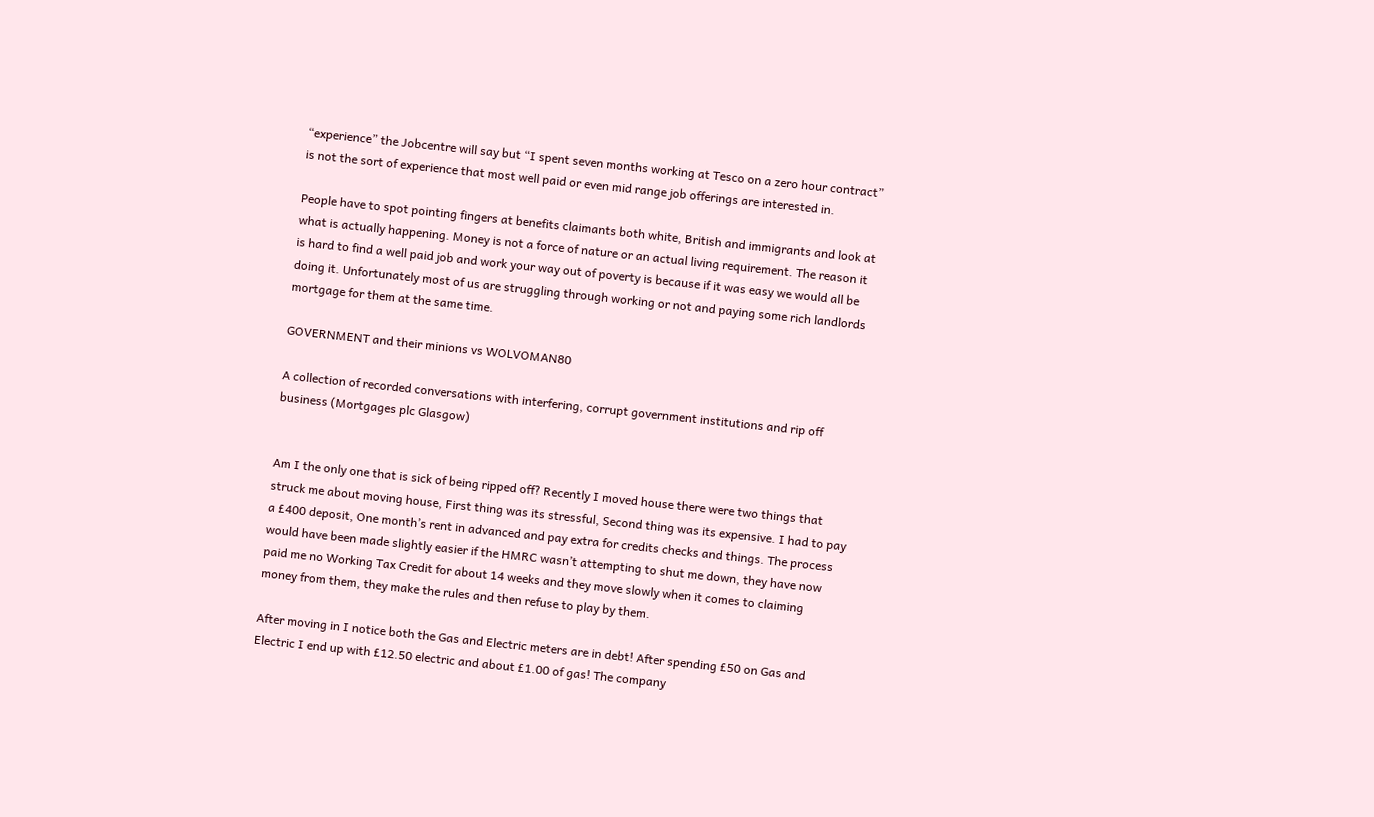“experience” the Jobcentre will say but “I spent seven months working at Tesco on a zero hour contract” is not the sort of experience that most well paid or even mid range job offerings are interested in.

People have to spot pointing fingers at benefits claimants both white, British and immigrants and look at what is actually happening. Money is not a force of nature or an actual living requirement. The reason it is hard to find a well paid job and work your way out of poverty is because if it was easy we would all be doing it. Unfortunately most of us are struggling through working or not and paying some rich landlords mortgage for them at the same time.

GOVERNMENT and their minions vs WOLVOMAN80

A collection of recorded conversations with interfering, corrupt government institutions and rip off business (Mortgages plc Glasgow)


Am I the only one that is sick of being ripped off? Recently I moved house there were two things that struck me about moving house, First thing was its stressful, Second thing was its expensive. I had to pay a £400 deposit, One month’s rent in advanced and pay extra for credits checks and things. The process would have been made slightly easier if the HMRC wasn’t attempting to shut me down, they have now paid me no Working Tax Credit for about 14 weeks and they move slowly when it comes to claiming money from them, they make the rules and then refuse to play by them.

After moving in I notice both the Gas and Electric meters are in debt! After spending £50 on Gas and Electric I end up with £12.50 electric and about £1.00 of gas! The company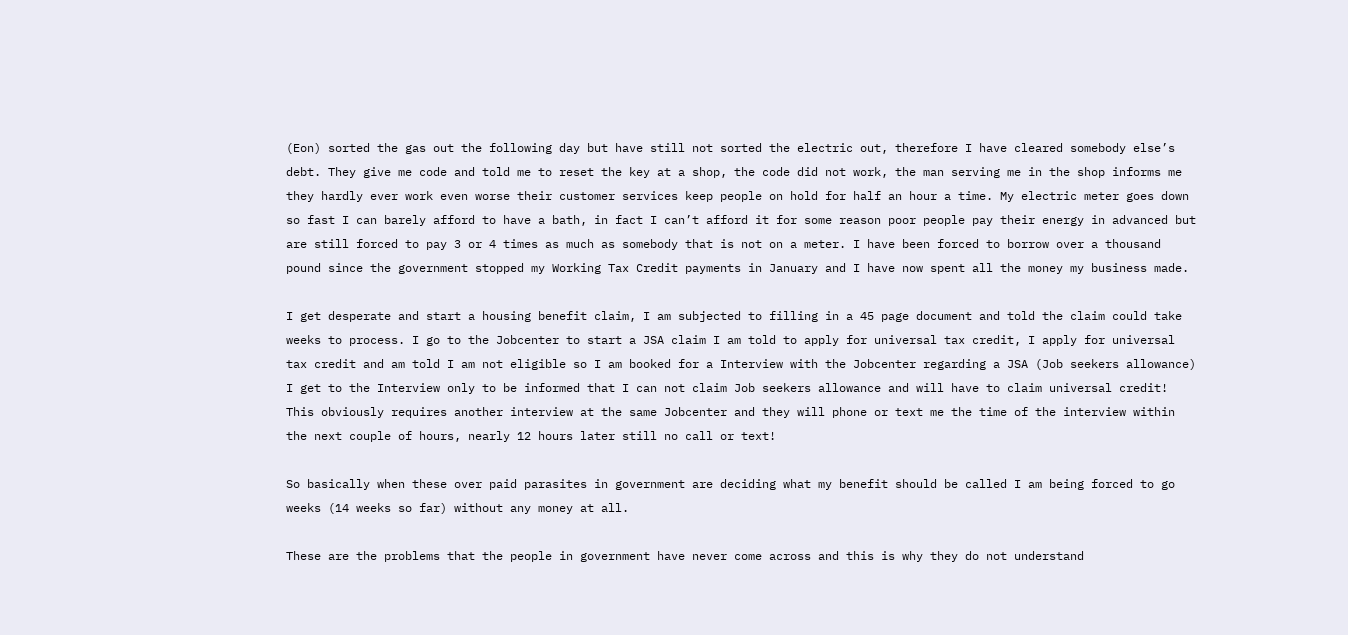(Eon) sorted the gas out the following day but have still not sorted the electric out, therefore I have cleared somebody else’s debt. They give me code and told me to reset the key at a shop, the code did not work, the man serving me in the shop informs me they hardly ever work even worse their customer services keep people on hold for half an hour a time. My electric meter goes down so fast I can barely afford to have a bath, in fact I can’t afford it for some reason poor people pay their energy in advanced but are still forced to pay 3 or 4 times as much as somebody that is not on a meter. I have been forced to borrow over a thousand pound since the government stopped my Working Tax Credit payments in January and I have now spent all the money my business made.

I get desperate and start a housing benefit claim, I am subjected to filling in a 45 page document and told the claim could take weeks to process. I go to the Jobcenter to start a JSA claim I am told to apply for universal tax credit, I apply for universal tax credit and am told I am not eligible so I am booked for a Interview with the Jobcenter regarding a JSA (Job seekers allowance) I get to the Interview only to be informed that I can not claim Job seekers allowance and will have to claim universal credit! This obviously requires another interview at the same Jobcenter and they will phone or text me the time of the interview within the next couple of hours, nearly 12 hours later still no call or text!

So basically when these over paid parasites in government are deciding what my benefit should be called I am being forced to go weeks (14 weeks so far) without any money at all.

These are the problems that the people in government have never come across and this is why they do not understand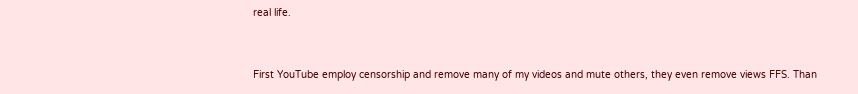real life.


First YouTube employ censorship and remove many of my videos and mute others, they even remove views FFS. Than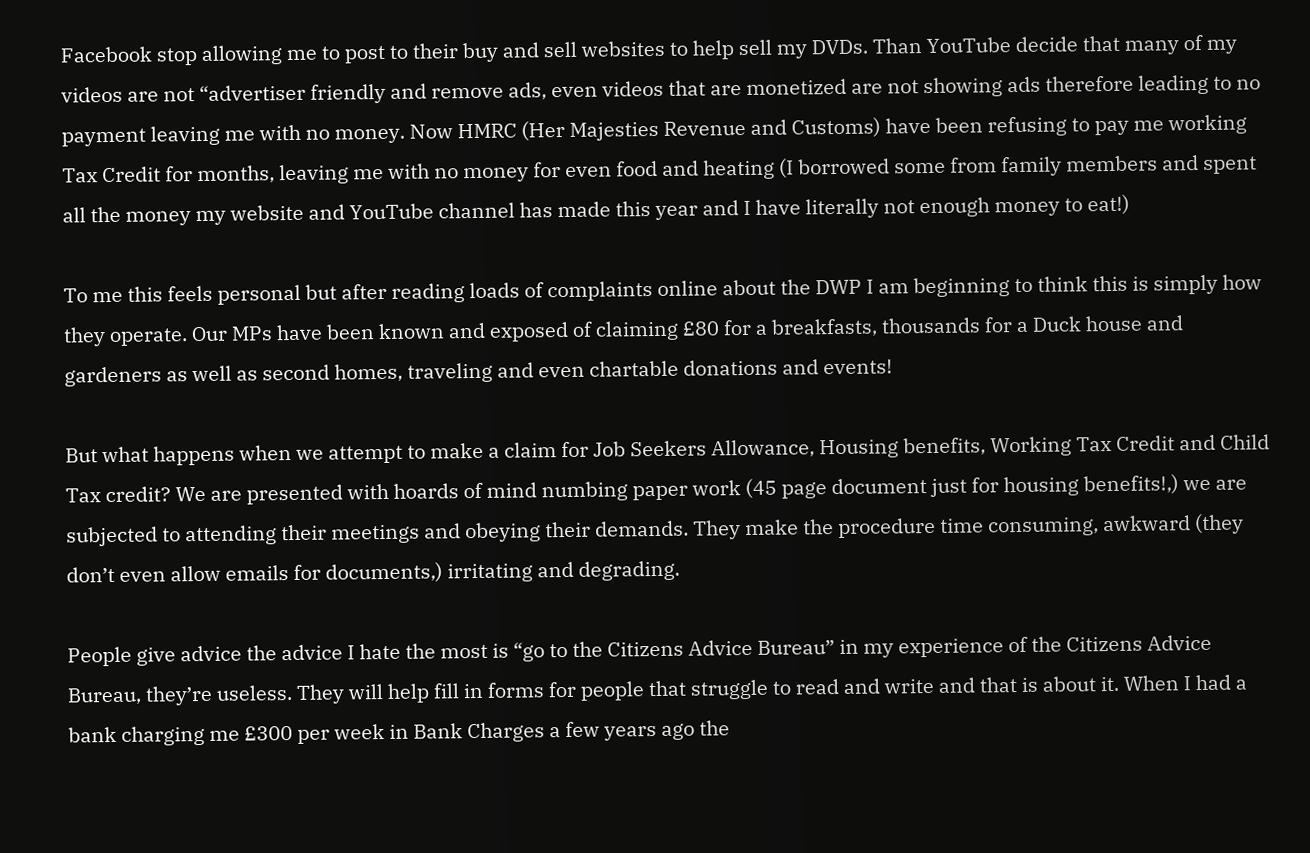Facebook stop allowing me to post to their buy and sell websites to help sell my DVDs. Than YouTube decide that many of my videos are not “advertiser friendly and remove ads, even videos that are monetized are not showing ads therefore leading to no payment leaving me with no money. Now HMRC (Her Majesties Revenue and Customs) have been refusing to pay me working Tax Credit for months, leaving me with no money for even food and heating (I borrowed some from family members and spent all the money my website and YouTube channel has made this year and I have literally not enough money to eat!)

To me this feels personal but after reading loads of complaints online about the DWP I am beginning to think this is simply how they operate. Our MPs have been known and exposed of claiming £80 for a breakfasts, thousands for a Duck house and gardeners as well as second homes, traveling and even chartable donations and events!

But what happens when we attempt to make a claim for Job Seekers Allowance, Housing benefits, Working Tax Credit and Child Tax credit? We are presented with hoards of mind numbing paper work (45 page document just for housing benefits!,) we are subjected to attending their meetings and obeying their demands. They make the procedure time consuming, awkward (they don’t even allow emails for documents,) irritating and degrading.

People give advice the advice I hate the most is “go to the Citizens Advice Bureau” in my experience of the Citizens Advice Bureau, they’re useless. They will help fill in forms for people that struggle to read and write and that is about it. When I had a bank charging me £300 per week in Bank Charges a few years ago the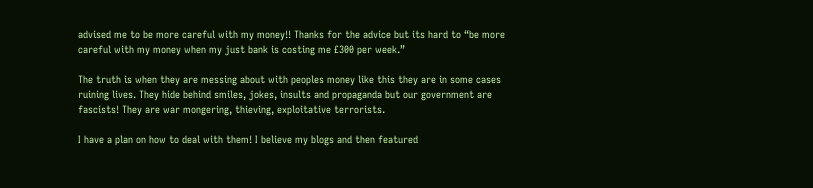advised me to be more careful with my money!! Thanks for the advice but its hard to “be more careful with my money when my just bank is costing me £300 per week.”

The truth is when they are messing about with peoples money like this they are in some cases ruining lives. They hide behind smiles, jokes, insults and propaganda but our government are fascists! They are war mongering, thieving, exploitative terrorists.

I have a plan on how to deal with them! I believe my blogs and then featured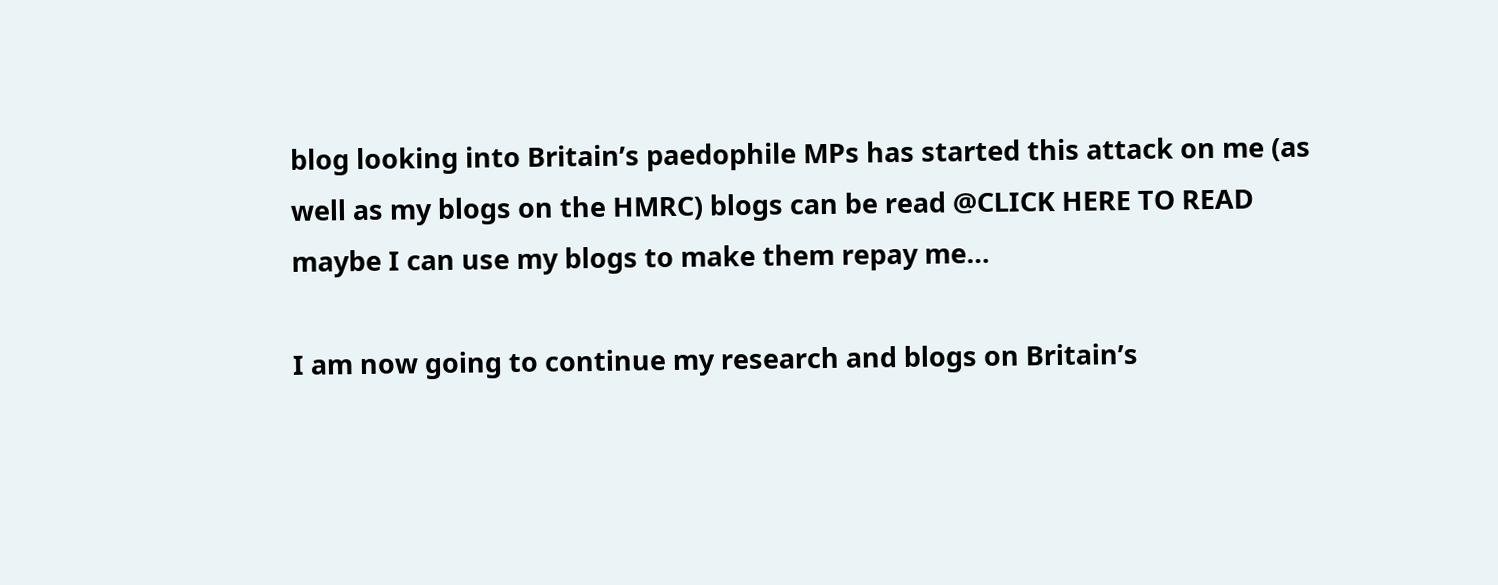blog looking into Britain’s paedophile MPs has started this attack on me (as well as my blogs on the HMRC) blogs can be read @CLICK HERE TO READ  maybe I can use my blogs to make them repay me…

I am now going to continue my research and blogs on Britain’s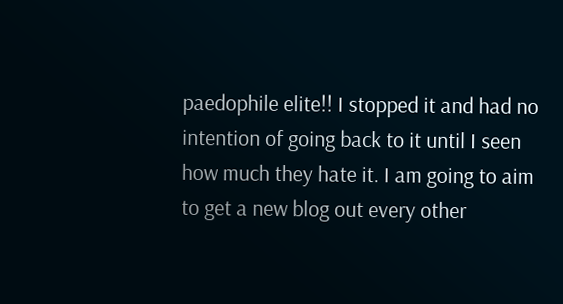paedophile elite!! I stopped it and had no intention of going back to it until I seen how much they hate it. I am going to aim to get a new blog out every other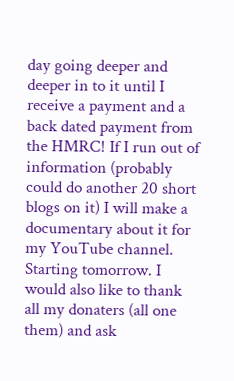day going deeper and deeper in to it until I receive a payment and a back dated payment from the HMRC! If I run out of information (probably could do another 20 short blogs on it) I will make a documentary about it for my YouTube channel. Starting tomorrow. I would also like to thank all my donaters (all one them) and ask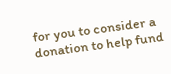for you to consider a donation to help fund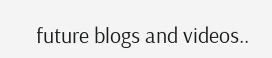future blogs and videos..